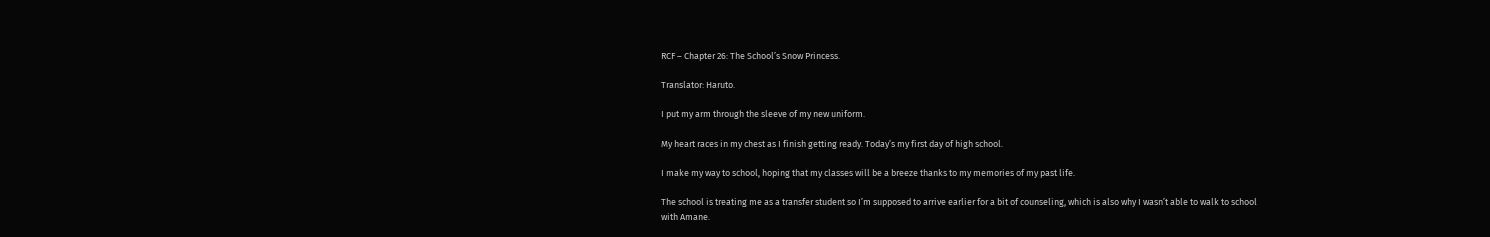RCF – Chapter 26: The School’s Snow Princess.

Translator: Haruto.

I put my arm through the sleeve of my new uniform.

My heart races in my chest as I finish getting ready. Today’s my first day of high school.

I make my way to school, hoping that my classes will be a breeze thanks to my memories of my past life.

The school is treating me as a transfer student so I’m supposed to arrive earlier for a bit of counseling, which is also why I wasn’t able to walk to school with Amane.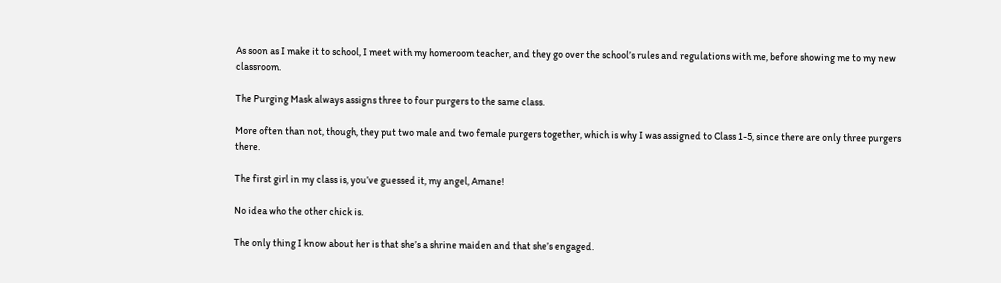As soon as I make it to school, I meet with my homeroom teacher, and they go over the school’s rules and regulations with me, before showing me to my new classroom.

The Purging Mask always assigns three to four purgers to the same class.

More often than not, though, they put two male and two female purgers together, which is why I was assigned to Class 1-5, since there are only three purgers there.

The first girl in my class is, you’ve guessed it, my angel, Amane!

No idea who the other chick is.

The only thing I know about her is that she’s a shrine maiden and that she’s engaged.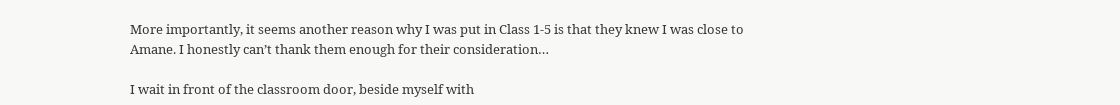More importantly, it seems another reason why I was put in Class 1-5 is that they knew I was close to Amane. I honestly can’t thank them enough for their consideration…

I wait in front of the classroom door, beside myself with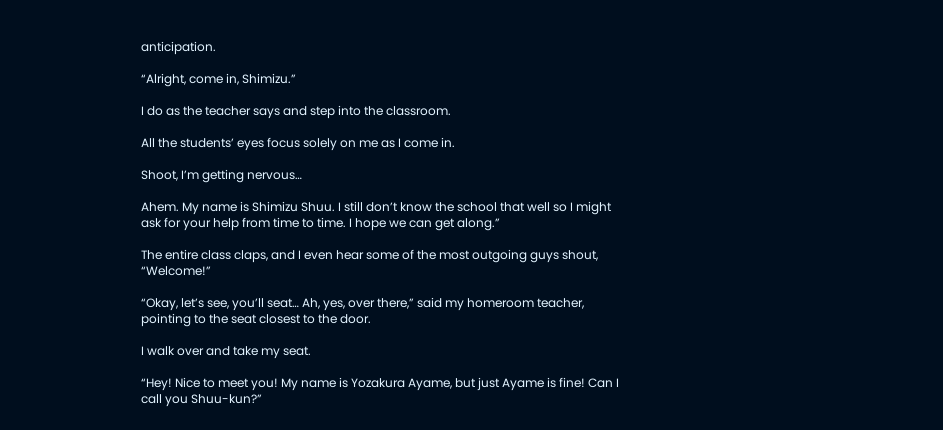anticipation.

“Alright, come in, Shimizu.”

I do as the teacher says and step into the classroom.

All the students’ eyes focus solely on me as I come in.

Shoot, I’m getting nervous…

Ahem. My name is Shimizu Shuu. I still don’t know the school that well so I might ask for your help from time to time. I hope we can get along.”

The entire class claps, and I even hear some of the most outgoing guys shout, “Welcome!”

“Okay, let’s see, you’ll seat… Ah, yes, over there,” said my homeroom teacher, pointing to the seat closest to the door.

I walk over and take my seat.

“Hey! Nice to meet you! My name is Yozakura Ayame, but just Ayame is fine! Can I call you Shuu-kun?”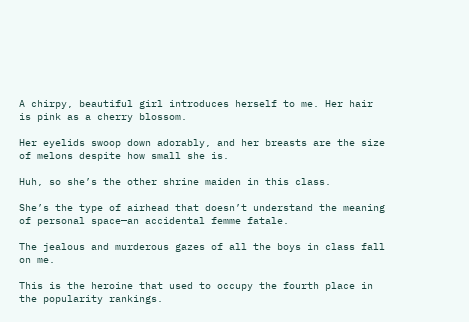A chirpy, beautiful girl introduces herself to me. Her hair is pink as a cherry blossom.

Her eyelids swoop down adorably, and her breasts are the size of melons despite how small she is.

Huh, so she’s the other shrine maiden in this class.

She’s the type of airhead that doesn’t understand the meaning of personal space—an accidental femme fatale.

The jealous and murderous gazes of all the boys in class fall on me.

This is the heroine that used to occupy the fourth place in the popularity rankings.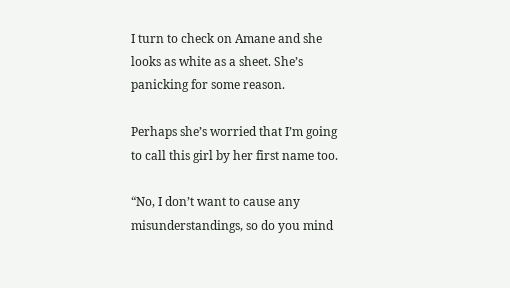I turn to check on Amane and she looks as white as a sheet. She’s panicking for some reason.

Perhaps she’s worried that I’m going to call this girl by her first name too.

“No, I don’t want to cause any misunderstandings, so do you mind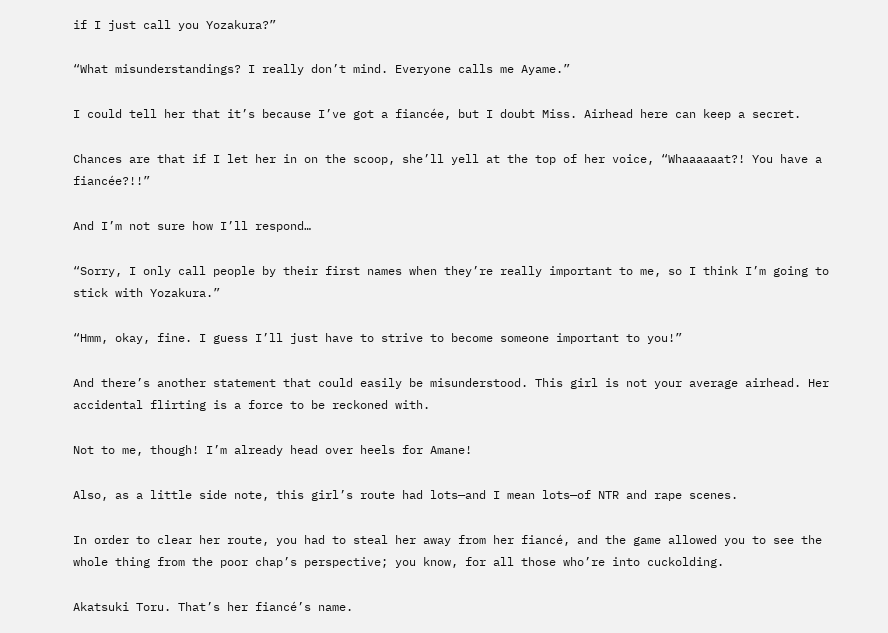if I just call you Yozakura?”

“What misunderstandings? I really don’t mind. Everyone calls me Ayame.”

I could tell her that it’s because I’ve got a fiancée, but I doubt Miss. Airhead here can keep a secret.

Chances are that if I let her in on the scoop, she’ll yell at the top of her voice, “Whaaaaaat?! You have a fiancée?!!”

And I’m not sure how I’ll respond…

“Sorry, I only call people by their first names when they’re really important to me, so I think I’m going to stick with Yozakura.”

“Hmm, okay, fine. I guess I’ll just have to strive to become someone important to you!”

And there’s another statement that could easily be misunderstood. This girl is not your average airhead. Her accidental flirting is a force to be reckoned with.

Not to me, though! I’m already head over heels for Amane!

Also, as a little side note, this girl’s route had lots—and I mean lots—of NTR and rape scenes.

In order to clear her route, you had to steal her away from her fiancé, and the game allowed you to see the whole thing from the poor chap’s perspective; you know, for all those who’re into cuckolding.

Akatsuki Toru. That’s her fiancé’s name.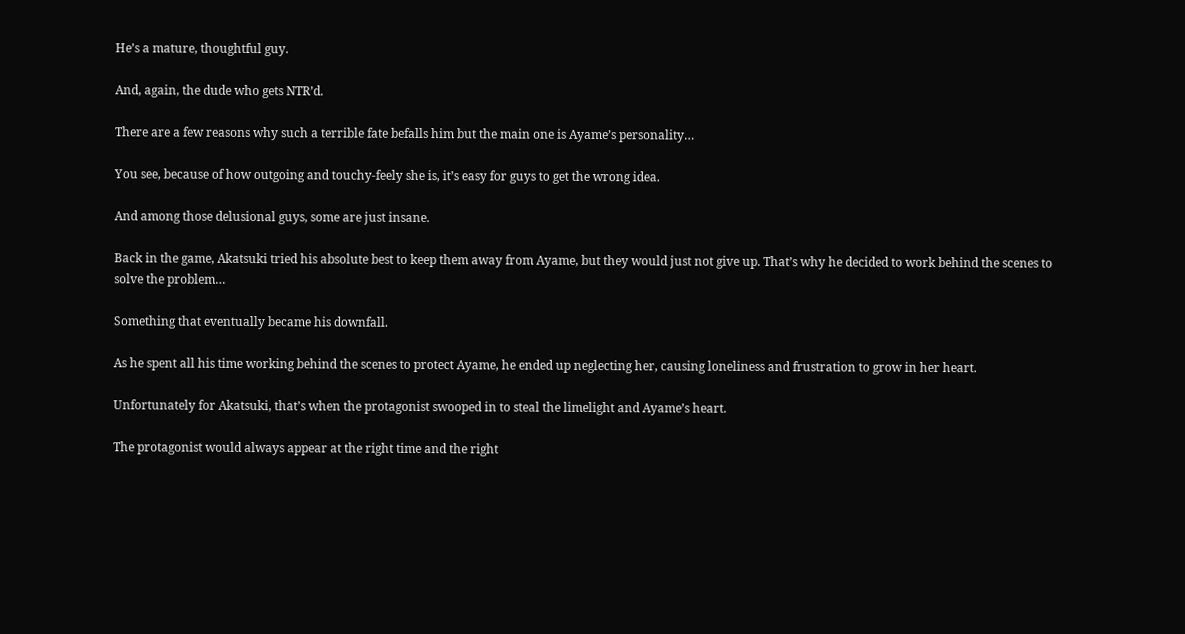He’s a mature, thoughtful guy.

And, again, the dude who gets NTR’d.

There are a few reasons why such a terrible fate befalls him but the main one is Ayame’s personality…

You see, because of how outgoing and touchy-feely she is, it’s easy for guys to get the wrong idea.

And among those delusional guys, some are just insane.

Back in the game, Akatsuki tried his absolute best to keep them away from Ayame, but they would just not give up. That’s why he decided to work behind the scenes to solve the problem…

Something that eventually became his downfall.

As he spent all his time working behind the scenes to protect Ayame, he ended up neglecting her, causing loneliness and frustration to grow in her heart.

Unfortunately for Akatsuki, that’s when the protagonist swooped in to steal the limelight and Ayame’s heart.

The protagonist would always appear at the right time and the right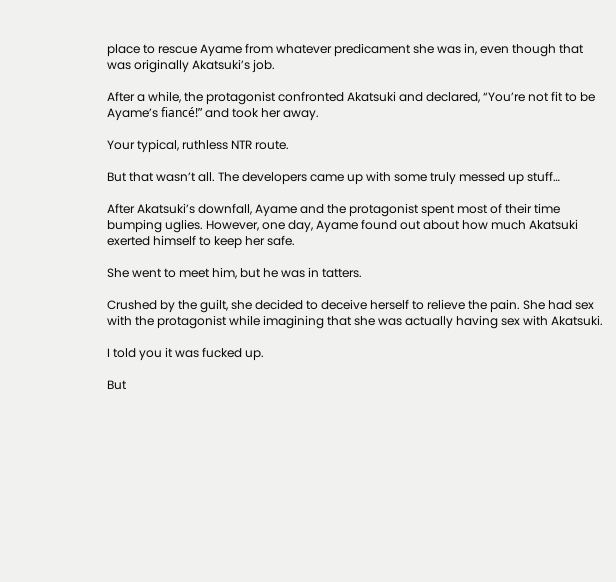place to rescue Ayame from whatever predicament she was in, even though that was originally Akatsuki’s job.

After a while, the protagonist confronted Akatsuki and declared, “You’re not fit to be Ayame’s fiancé!” and took her away.

Your typical, ruthless NTR route.

But that wasn’t all. The developers came up with some truly messed up stuff…

After Akatsuki’s downfall, Ayame and the protagonist spent most of their time bumping uglies. However, one day, Ayame found out about how much Akatsuki exerted himself to keep her safe.

She went to meet him, but he was in tatters.

Crushed by the guilt, she decided to deceive herself to relieve the pain. She had sex with the protagonist while imagining that she was actually having sex with Akatsuki.

I told you it was fucked up.

But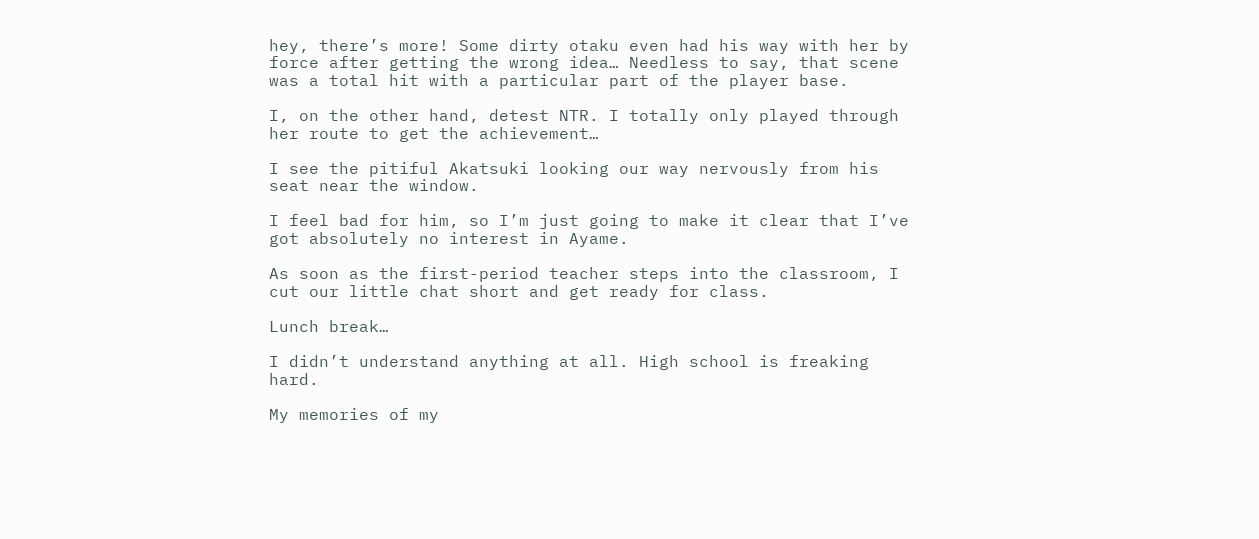hey, there’s more! Some dirty otaku even had his way with her by force after getting the wrong idea… Needless to say, that scene was a total hit with a particular part of the player base.

I, on the other hand, detest NTR. I totally only played through her route to get the achievement…

I see the pitiful Akatsuki looking our way nervously from his seat near the window.

I feel bad for him, so I’m just going to make it clear that I’ve got absolutely no interest in Ayame.

As soon as the first-period teacher steps into the classroom, I cut our little chat short and get ready for class.

Lunch break…

I didn’t understand anything at all. High school is freaking hard.

My memories of my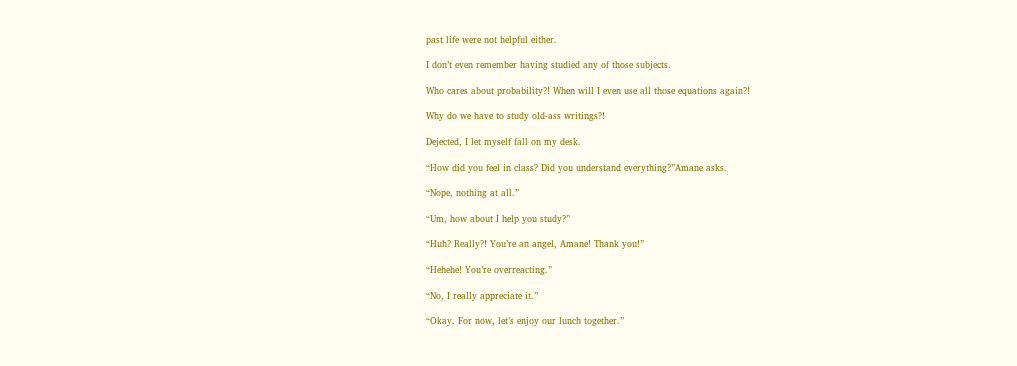past life were not helpful either.

I don’t even remember having studied any of those subjects.

Who cares about probability?! When will I even use all those equations again?!

Why do we have to study old-ass writings?!

Dejected, I let myself fall on my desk.

“How did you feel in class? Did you understand everything?”Amane asks.

“Nope, nothing at all.”

“Um, how about I help you study?”

“Huh? Really?! You’re an angel, Amane! Thank you!”

“Hehehe! You’re overreacting.”

“No, I really appreciate it.”

“Okay. For now, let’s enjoy our lunch together.”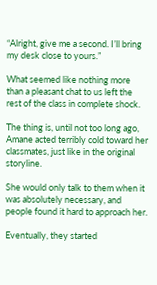“Alright, give me a second. I’ll bring my desk close to yours.”

What seemed like nothing more than a pleasant chat to us left the rest of the class in complete shock.

The thing is, until not too long ago, Amane acted terribly cold toward her classmates, just like in the original storyline.

She would only talk to them when it was absolutely necessary, and people found it hard to approach her.

Eventually, they started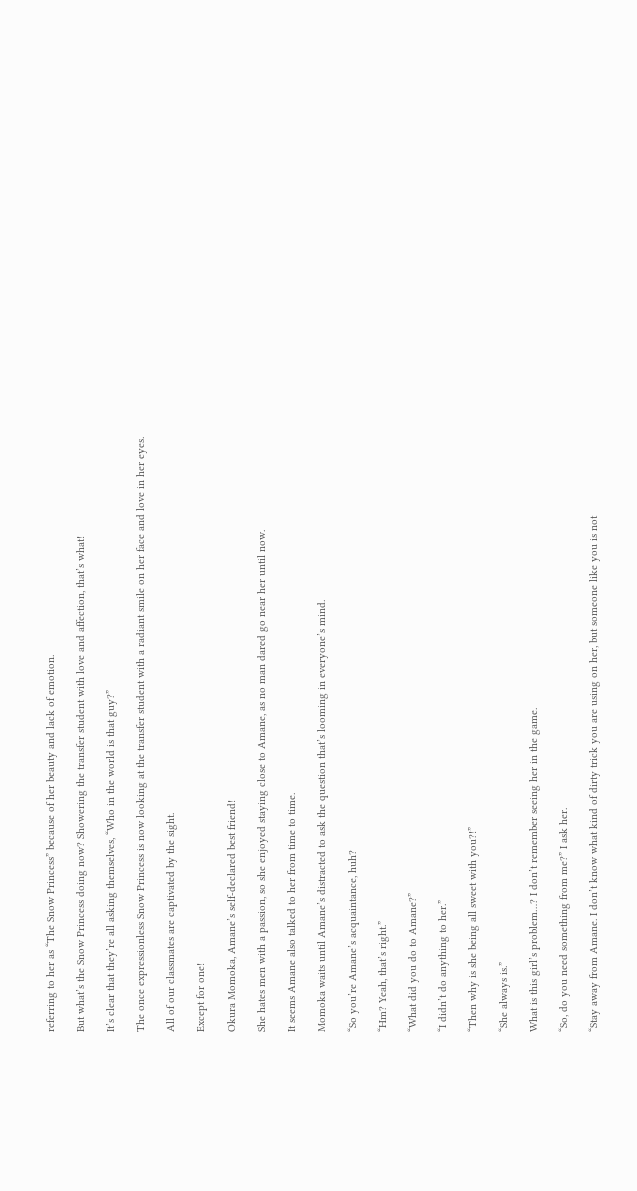referring to her as “The Snow Princess” because of her beauty and lack of emotion.

But what’s the Snow Princess doing now? Showering the transfer student with love and affection, that’s what!

It’s clear that they’re all asking themselves, “Who in the world is that guy?”

The once expressionless Snow Princess is now looking at the transfer student with a radiant smile on her face and love in her eyes.

All of our classmates are captivated by the sight.

Except for one!

Okura Momoka, Amane’s self-declared best friend!

She hates men with a passion, so she enjoyed staying close to Amane, as no man dared go near her until now.

It seems Amane also talked to her from time to time.

Momoka waits until Amane’s distracted to ask the question that’s looming in everyone’s mind.

“So you’re Amane’s acquaintance, huh?

“Hm? Yeah, that’s right.”

“What did you do to Amane?”

“I didn’t do anything to her.”

“Then why is she being all sweet with you?!”

“She always is.”

What is this girl’s problem…? I don’t remember seeing her in the game.

“So, do you need something from me?” I ask her.

“Stay away from Amane. I don’t know what kind of dirty trick you are using on her, but someone like you is not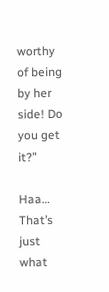worthy of being by her side! Do you get it?”

Haa… That’s just what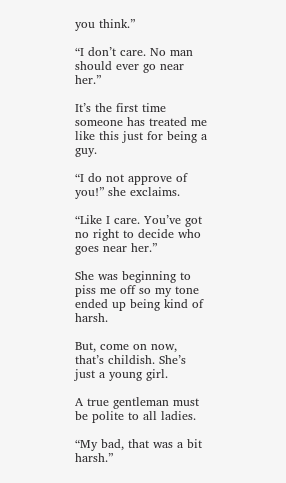you think.”

“I don’t care. No man should ever go near her.”

It’s the first time someone has treated me like this just for being a guy.

“I do not approve of you!” she exclaims.

“Like I care. You’ve got no right to decide who goes near her.”

She was beginning to piss me off so my tone ended up being kind of harsh.

But, come on now, that’s childish. She’s just a young girl.

A true gentleman must be polite to all ladies.

“My bad, that was a bit harsh.”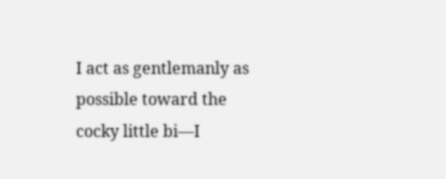I act as gentlemanly as possible toward the cocky little bi—I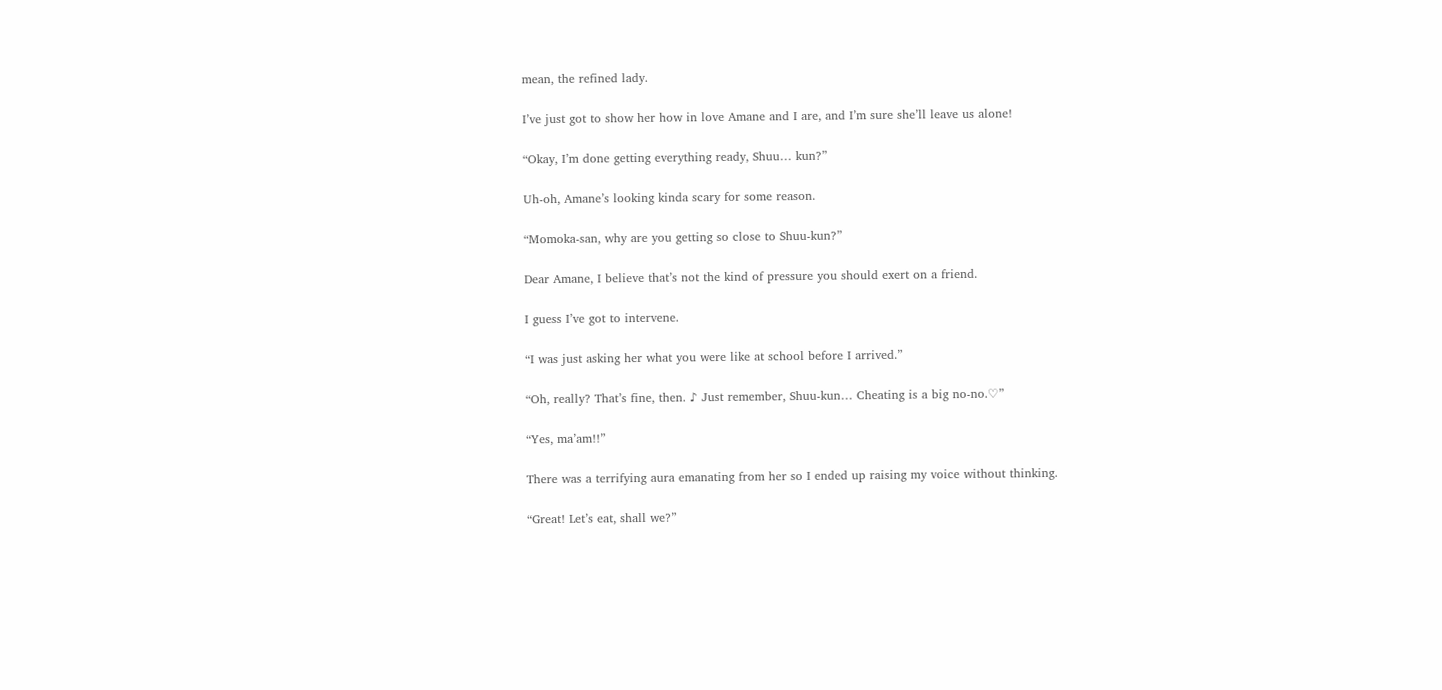mean, the refined lady.

I’ve just got to show her how in love Amane and I are, and I’m sure she’ll leave us alone!

“Okay, I’m done getting everything ready, Shuu… kun?”

Uh-oh, Amane’s looking kinda scary for some reason.

“Momoka-san, why are you getting so close to Shuu-kun?”

Dear Amane, I believe that’s not the kind of pressure you should exert on a friend.

I guess I’ve got to intervene.

“I was just asking her what you were like at school before I arrived.”

“Oh, really? That’s fine, then. ♪ Just remember, Shuu-kun… Cheating is a big no-no.♡”

“Yes, ma’am!!”

There was a terrifying aura emanating from her so I ended up raising my voice without thinking.

“Great! Let’s eat, shall we?”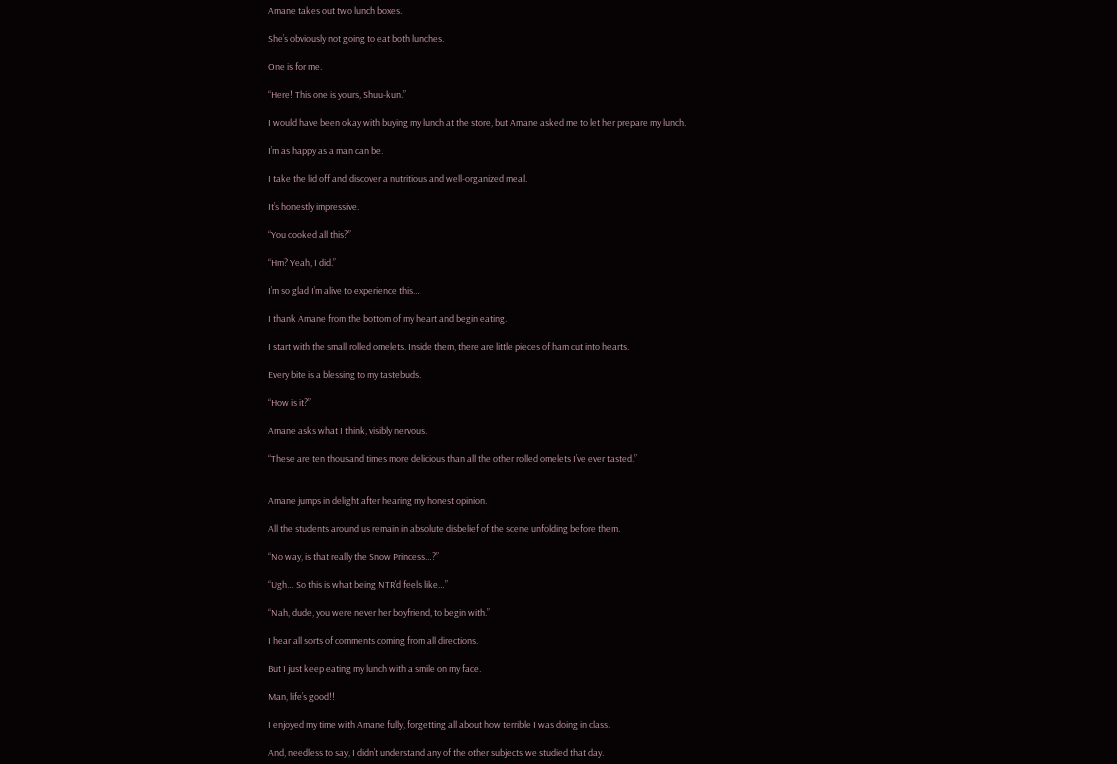Amane takes out two lunch boxes.

She’s obviously not going to eat both lunches.

One is for me.

“Here! This one is yours, Shuu-kun.”

I would have been okay with buying my lunch at the store, but Amane asked me to let her prepare my lunch.

I’m as happy as a man can be.

I take the lid off and discover a nutritious and well-organized meal.

It’s honestly impressive.

“You cooked all this?”

“Hm? Yeah, I did.”

I’m so glad I’m alive to experience this…

I thank Amane from the bottom of my heart and begin eating.

I start with the small rolled omelets. Inside them, there are little pieces of ham cut into hearts.

Every bite is a blessing to my tastebuds.

“How is it?”

Amane asks what I think, visibly nervous.

“These are ten thousand times more delicious than all the other rolled omelets I’ve ever tasted.”


Amane jumps in delight after hearing my honest opinion.

All the students around us remain in absolute disbelief of the scene unfolding before them.

“No way, is that really the Snow Princess…?”

“Ugh… So this is what being NTR’d feels like…”

“Nah, dude, you were never her boyfriend, to begin with.”

I hear all sorts of comments coming from all directions.

But I just keep eating my lunch with a smile on my face.

Man, life’s good!!

I enjoyed my time with Amane fully, forgetting all about how terrible I was doing in class.

And, needless to say, I didn’t understand any of the other subjects we studied that day.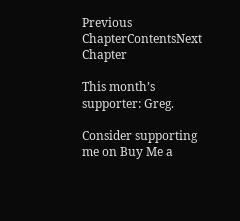Previous ChapterContentsNext Chapter

This month’s supporter: Greg.

Consider supporting me on Buy Me a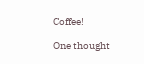Coffee!

One thought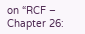on “RCF – Chapter 26: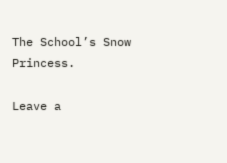The School’s Snow Princess.

Leave a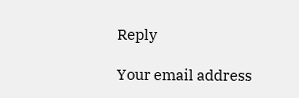Reply

Your email address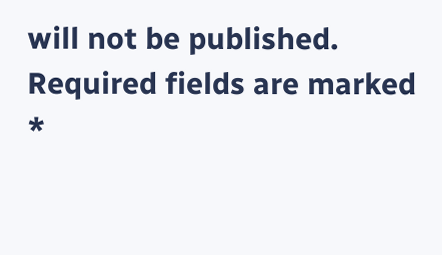will not be published. Required fields are marked *